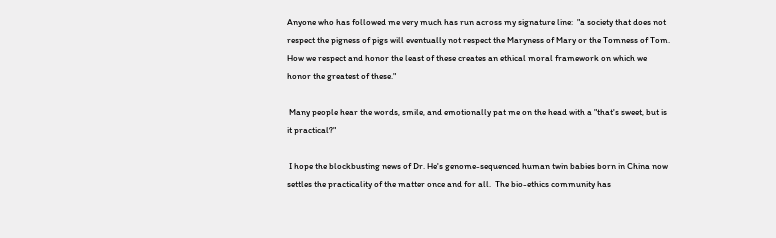Anyone who has followed me very much has run across my signature line:  "a society that does not respect the pigness of pigs will eventually not respect the Maryness of Mary or the Tomness of Tom.  How we respect and honor the least of these creates an ethical moral framework on which we honor the greatest of these."

 Many people hear the words, smile, and emotionally pat me on the head with a "that's sweet, but is it practical?"

 I hope the blockbusting news of Dr. He's genome-sequenced human twin babies born in China now settles the practicality of the matter once and for all.  The bio-ethics community has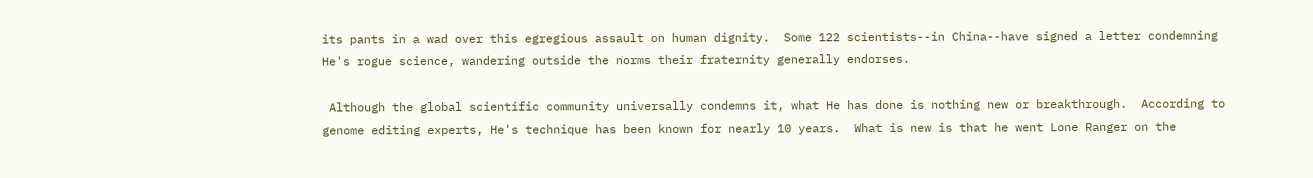its pants in a wad over this egregious assault on human dignity.  Some 122 scientists--in China--have signed a letter condemning He's rogue science, wandering outside the norms their fraternity generally endorses.

 Although the global scientific community universally condemns it, what He has done is nothing new or breakthrough.  According to genome editing experts, He's technique has been known for nearly 10 years.  What is new is that he went Lone Ranger on the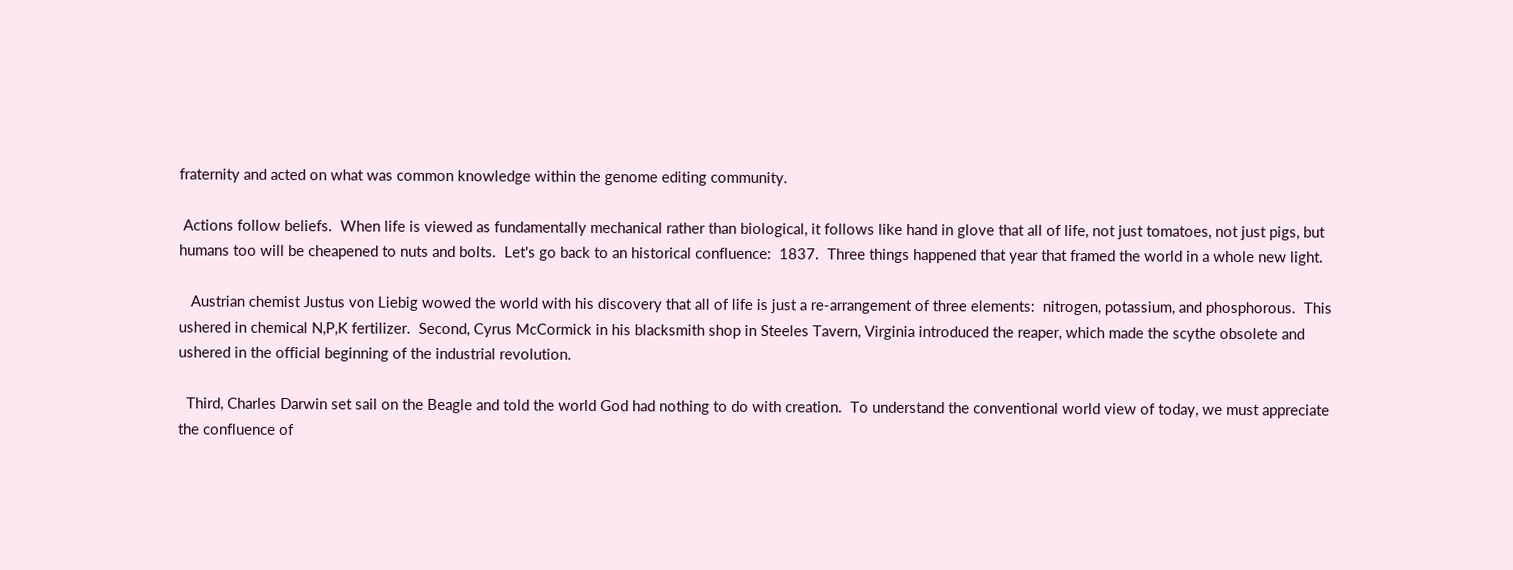fraternity and acted on what was common knowledge within the genome editing community.

 Actions follow beliefs.  When life is viewed as fundamentally mechanical rather than biological, it follows like hand in glove that all of life, not just tomatoes, not just pigs, but humans too will be cheapened to nuts and bolts.  Let's go back to an historical confluence:  1837.  Three things happened that year that framed the world in a whole new light.

   Austrian chemist Justus von Liebig wowed the world with his discovery that all of life is just a re-arrangement of three elements:  nitrogen, potassium, and phosphorous.  This ushered in chemical N,P,K fertilizer.  Second, Cyrus McCormick in his blacksmith shop in Steeles Tavern, Virginia introduced the reaper, which made the scythe obsolete and ushered in the official beginning of the industrial revolution.

  Third, Charles Darwin set sail on the Beagle and told the world God had nothing to do with creation.  To understand the conventional world view of today, we must appreciate the confluence of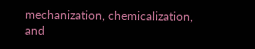mechanization, chemicalization, and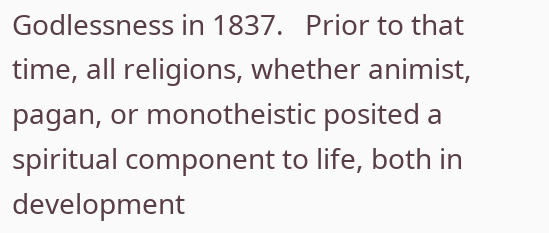Godlessness in 1837.   Prior to that time, all religions, whether animist, pagan, or monotheistic posited a spiritual component to life, both in development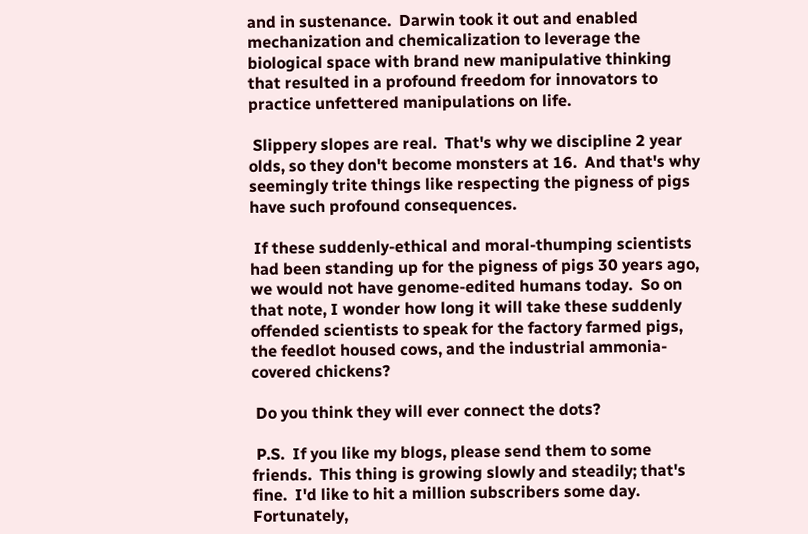and in sustenance.  Darwin took it out and enabled mechanization and chemicalization to leverage the biological space with brand new manipulative thinking that resulted in a profound freedom for innovators to practice unfettered manipulations on life.

 Slippery slopes are real.  That's why we discipline 2 year olds, so they don't become monsters at 16.  And that's why seemingly trite things like respecting the pigness of pigs have such profound consequences.

 If these suddenly-ethical and moral-thumping scientists had been standing up for the pigness of pigs 30 years ago, we would not have genome-edited humans today.  So on that note, I wonder how long it will take these suddenly offended scientists to speak for the factory farmed pigs, the feedlot housed cows, and the industrial ammonia-covered chickens?

 Do you think they will ever connect the dots?

 P.S.  If you like my blogs, please send them to some friends.  This thing is growing slowly and steadily; that's fine.  I'd like to hit a million subscribers some day.  Fortunately,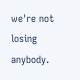we're not losing anybody.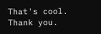That's cool.  Thank you.